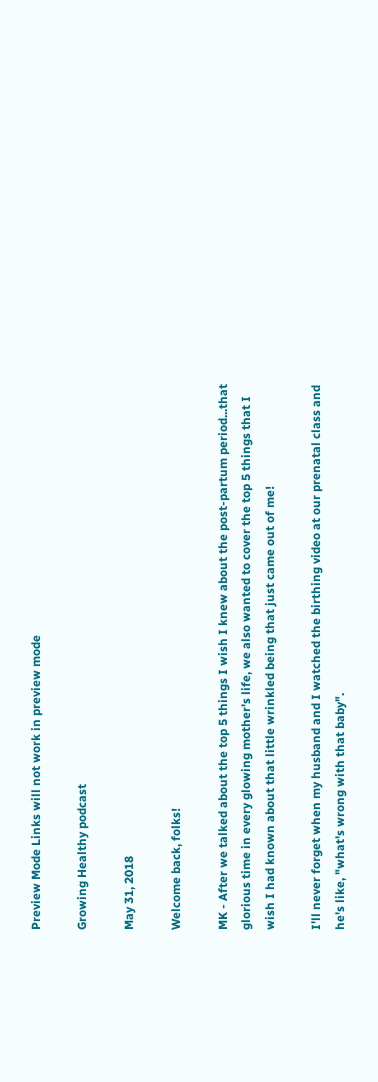Preview Mode Links will not work in preview mode

Growing Healthy podcast

May 31, 2018

Welcome back, folks!

MK - After we talked about the top 5 things I wish I knew about the post-partum period...that glorious time in every glowing mother's life, we also wanted to cover the top 5 things that I wish I had known about that little wrinkled being that just came out of me!

I'll never forget when my husband and I watched the birthing video at our prenatal class and he's like, "what's wrong with that baby".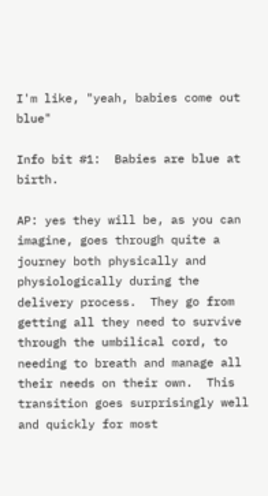I'm like, "yeah, babies come out blue"

Info bit #1:  Babies are blue at birth.

AP: yes they will be, as you can imagine, goes through quite a journey both physically and physiologically during the delivery process.  They go from getting all they need to survive through the umbilical cord, to needing to breath and manage all their needs on their own.  This transition goes surprisingly well and quickly for most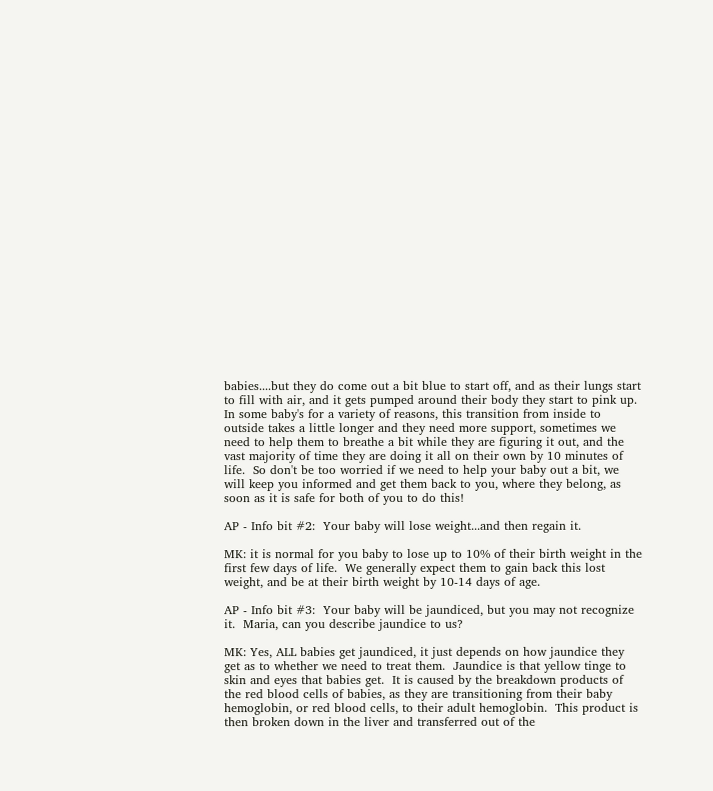babies....but they do come out a bit blue to start off, and as their lungs start to fill with air, and it gets pumped around their body they start to pink up.  In some baby's for a variety of reasons, this transition from inside to outside takes a little longer and they need more support, sometimes we need to help them to breathe a bit while they are figuring it out, and the vast majority of time they are doing it all on their own by 10 minutes of life.  So don't be too worried if we need to help your baby out a bit, we will keep you informed and get them back to you, where they belong, as soon as it is safe for both of you to do this!

AP - Info bit #2:  Your baby will lose weight...and then regain it.

MK: it is normal for you baby to lose up to 10% of their birth weight in the first few days of life.  We generally expect them to gain back this lost weight, and be at their birth weight by 10-14 days of age.

AP - Info bit #3:  Your baby will be jaundiced, but you may not recognize it.  Maria, can you describe jaundice to us?

MK: Yes, ALL babies get jaundiced, it just depends on how jaundice they get as to whether we need to treat them.  Jaundice is that yellow tinge to skin and eyes that babies get.  It is caused by the breakdown products of the red blood cells of babies, as they are transitioning from their baby hemoglobin, or red blood cells, to their adult hemoglobin.  This product is then broken down in the liver and transferred out of the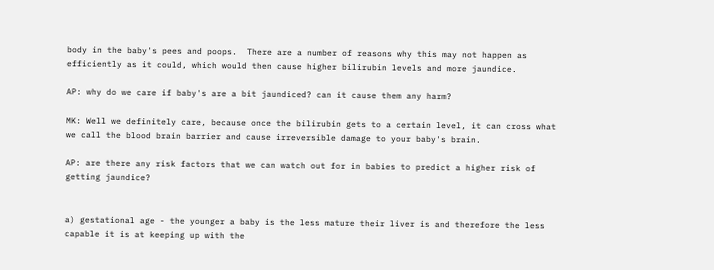body in the baby's pees and poops.  There are a number of reasons why this may not happen as efficiently as it could, which would then cause higher bilirubin levels and more jaundice.

AP: why do we care if baby's are a bit jaundiced? can it cause them any harm?

MK: Well we definitely care, because once the bilirubin gets to a certain level, it can cross what we call the blood brain barrier and cause irreversible damage to your baby's brain.

AP: are there any risk factors that we can watch out for in babies to predict a higher risk of getting jaundice?


a) gestational age - the younger a baby is the less mature their liver is and therefore the less capable it is at keeping up with the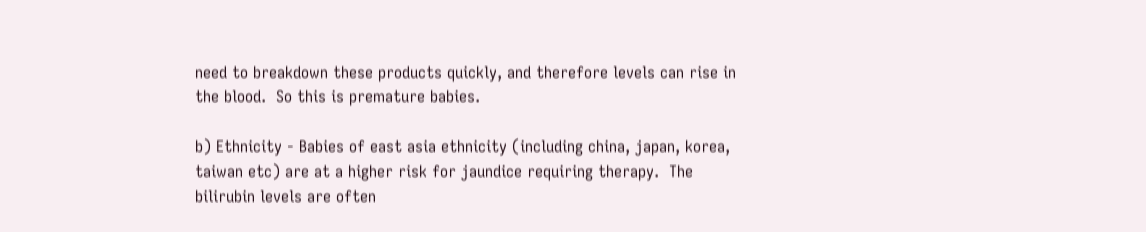need to breakdown these products quickly, and therefore levels can rise in the blood.  So this is premature babies.

b) Ethnicity - Babies of east asia ethnicity (including china, japan, korea, taiwan etc) are at a higher risk for jaundice requiring therapy.  The bilirubin levels are often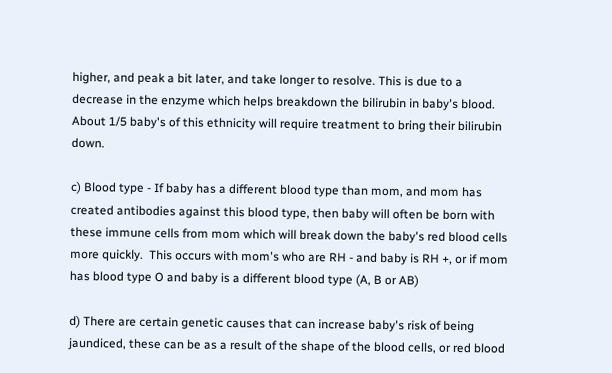higher, and peak a bit later, and take longer to resolve. This is due to a decrease in the enzyme which helps breakdown the bilirubin in baby's blood. About 1/5 baby's of this ethnicity will require treatment to bring their bilirubin down.

c) Blood type - If baby has a different blood type than mom, and mom has created antibodies against this blood type, then baby will often be born with these immune cells from mom which will break down the baby's red blood cells more quickly.  This occurs with mom's who are RH - and baby is RH +, or if mom has blood type O and baby is a different blood type (A, B or AB)

d) There are certain genetic causes that can increase baby's risk of being jaundiced, these can be as a result of the shape of the blood cells, or red blood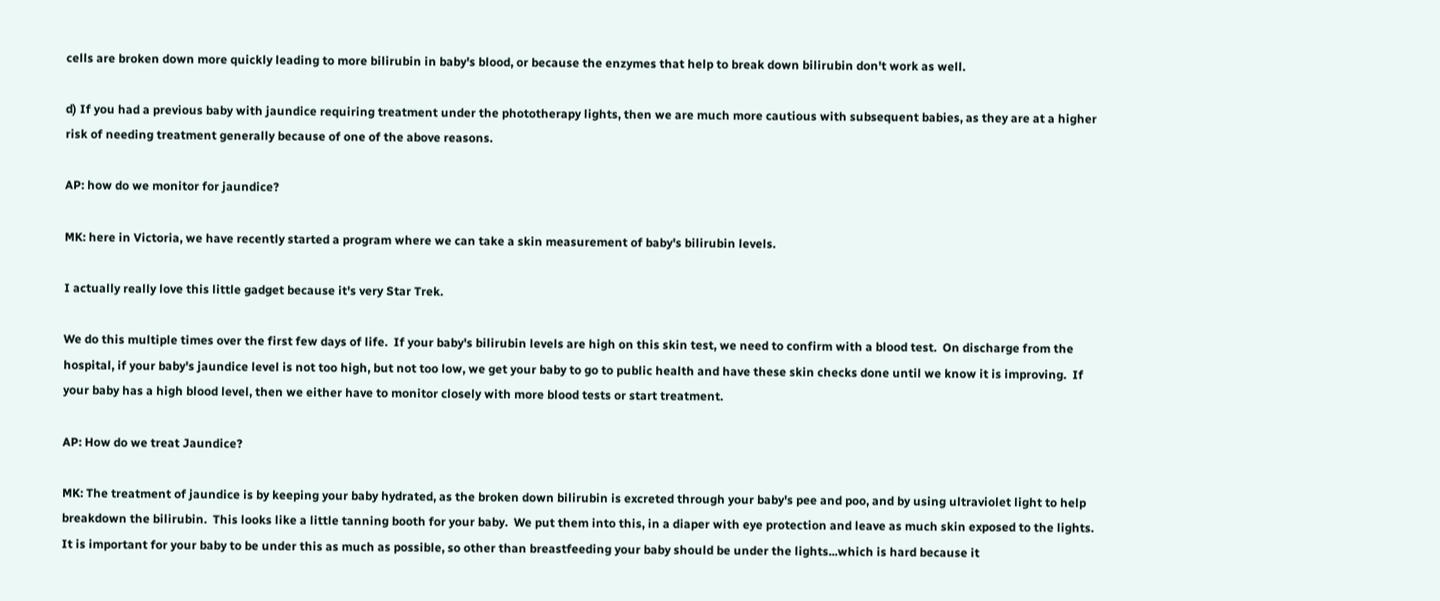cells are broken down more quickly leading to more bilirubin in baby's blood, or because the enzymes that help to break down bilirubin don't work as well.

d) If you had a previous baby with jaundice requiring treatment under the phototherapy lights, then we are much more cautious with subsequent babies, as they are at a higher risk of needing treatment generally because of one of the above reasons.

AP: how do we monitor for jaundice?

MK: here in Victoria, we have recently started a program where we can take a skin measurement of baby's bilirubin levels.

I actually really love this little gadget because it's very Star Trek.

We do this multiple times over the first few days of life.  If your baby's bilirubin levels are high on this skin test, we need to confirm with a blood test.  On discharge from the hospital, if your baby's jaundice level is not too high, but not too low, we get your baby to go to public health and have these skin checks done until we know it is improving.  If your baby has a high blood level, then we either have to monitor closely with more blood tests or start treatment.

AP: How do we treat Jaundice?

MK: The treatment of jaundice is by keeping your baby hydrated, as the broken down bilirubin is excreted through your baby's pee and poo, and by using ultraviolet light to help breakdown the bilirubin.  This looks like a little tanning booth for your baby.  We put them into this, in a diaper with eye protection and leave as much skin exposed to the lights.  It is important for your baby to be under this as much as possible, so other than breastfeeding your baby should be under the lights...which is hard because it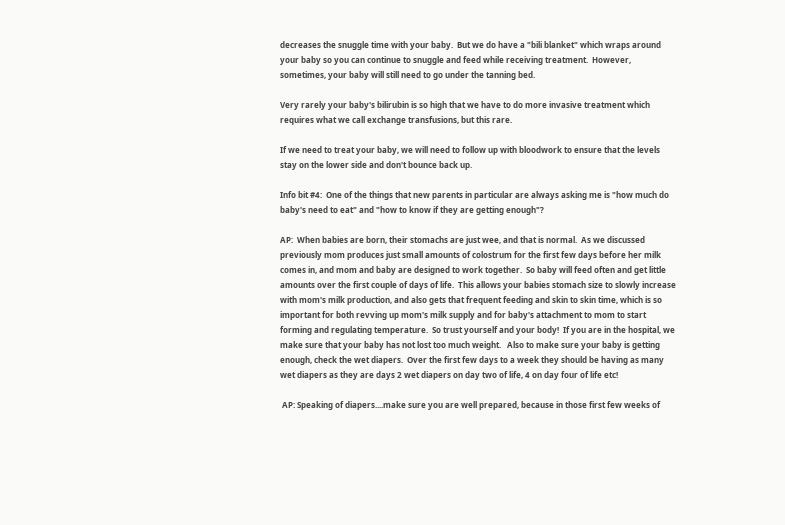decreases the snuggle time with your baby.  But we do have a "bili blanket" which wraps around your baby so you can continue to snuggle and feed while receiving treatment.  However, sometimes, your baby will still need to go under the tanning bed.

Very rarely your baby's bilirubin is so high that we have to do more invasive treatment which requires what we call exchange transfusions, but this rare.

If we need to treat your baby, we will need to follow up with bloodwork to ensure that the levels stay on the lower side and don't bounce back up.

Info bit #4:  One of the things that new parents in particular are always asking me is "how much do baby's need to eat" and "how to know if they are getting enough"?

AP:  When babies are born, their stomachs are just wee, and that is normal.  As we discussed previously mom produces just small amounts of colostrum for the first few days before her milk comes in, and mom and baby are designed to work together.  So baby will feed often and get little amounts over the first couple of days of life.  This allows your babies stomach size to slowly increase with mom's milk production, and also gets that frequent feeding and skin to skin time, which is so important for both revving up mom's milk supply and for baby's attachment to mom to start forming and regulating temperature.  So trust yourself and your body!  If you are in the hospital, we make sure that your baby has not lost too much weight.   Also to make sure your baby is getting enough, check the wet diapers.  Over the first few days to a week they should be having as many wet diapers as they are days 2 wet diapers on day two of life, 4 on day four of life etc!

 AP: Speaking of diapers....make sure you are well prepared, because in those first few weeks of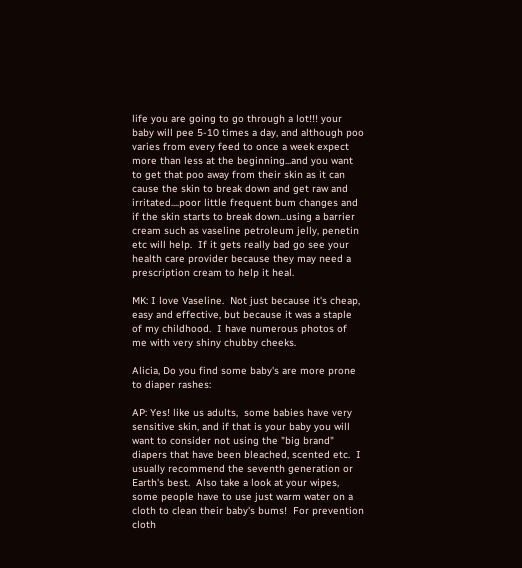life you are going to go through a lot!!! your baby will pee 5-10 times a day, and although poo varies from every feed to once a week expect more than less at the beginning...and you want to get that poo away from their skin as it can cause the skin to break down and get raw and irritated....poor little frequent bum changes and if the skin starts to break down...using a barrier cream such as vaseline petroleum jelly, penetin etc will help.  If it gets really bad go see your health care provider because they may need a prescription cream to help it heal.

MK: I love Vaseline.  Not just because it's cheap, easy and effective, but because it was a staple of my childhood.  I have numerous photos of me with very shiny chubby cheeks.

Alicia, Do you find some baby's are more prone to diaper rashes:

AP: Yes! like us adults,  some babies have very sensitive skin, and if that is your baby you will want to consider not using the "big brand" diapers that have been bleached, scented etc.  I usually recommend the seventh generation or Earth's best.  Also take a look at your wipes, some people have to use just warm water on a cloth to clean their baby's bums!  For prevention cloth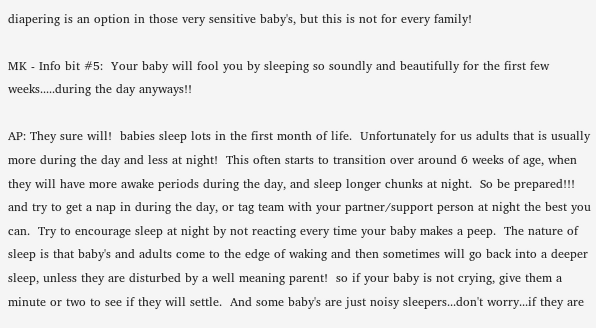diapering is an option in those very sensitive baby's, but this is not for every family!

MK - Info bit #5:  Your baby will fool you by sleeping so soundly and beautifully for the first few weeks.....during the day anyways!!

AP: They sure will!  babies sleep lots in the first month of life.  Unfortunately for us adults that is usually more during the day and less at night!  This often starts to transition over around 6 weeks of age, when they will have more awake periods during the day, and sleep longer chunks at night.  So be prepared!!! and try to get a nap in during the day, or tag team with your partner/support person at night the best you can.  Try to encourage sleep at night by not reacting every time your baby makes a peep.  The nature of sleep is that baby's and adults come to the edge of waking and then sometimes will go back into a deeper sleep, unless they are disturbed by a well meaning parent!  so if your baby is not crying, give them a minute or two to see if they will settle.  And some baby's are just noisy sleepers...don't worry...if they are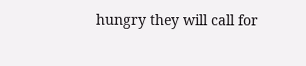hungry they will call for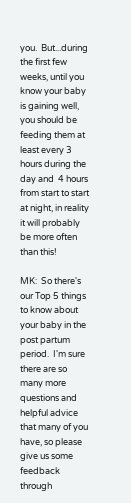you.  But...during the first few weeks, until you know your baby is gaining well, you should be feeding them at least every 3 hours during the day and  4 hours from start to start at night, in reality it will probably be more often than this!

MK:  So there's our Top 5 things to know about your baby in the post partum period.  I'm sure there are so many more questions and helpful advice that many of you have, so please give us some feedback through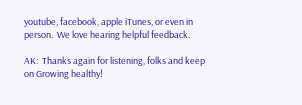youtube, facebook, apple iTunes, or even in person.  We love hearing helpful feedback.

AK:  Thanks again for listening, folks and keep on Growing healthy!